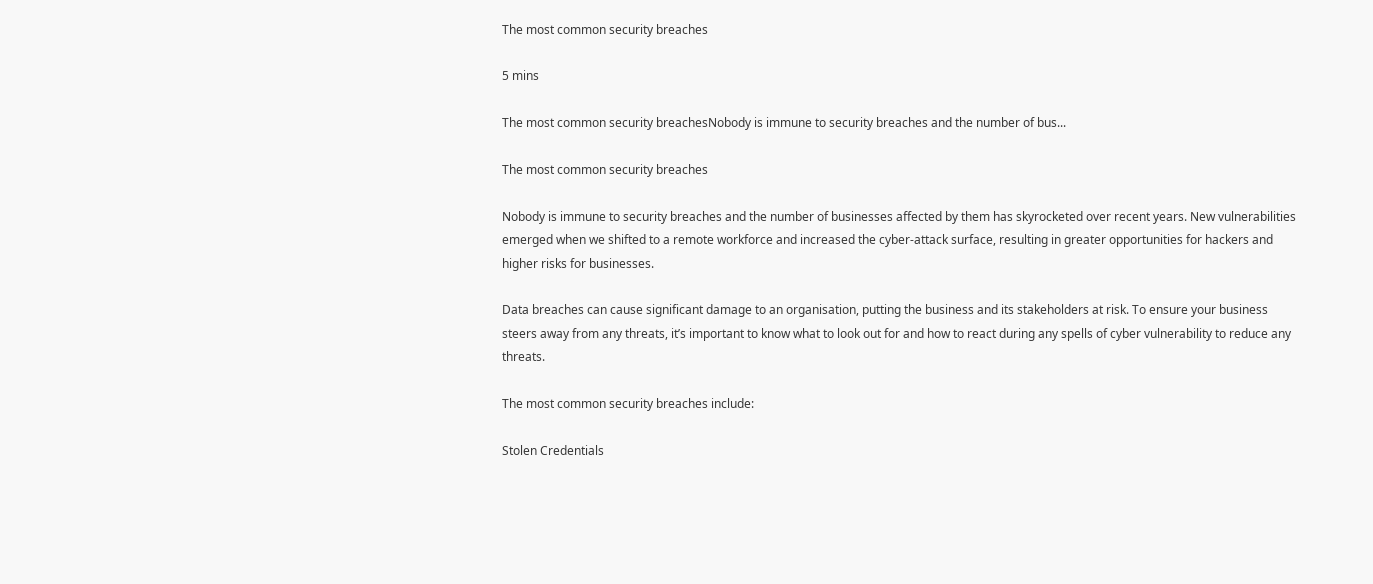The most common security breaches

5 mins

The most common security breachesNobody is immune to security breaches and the number of bus...

The most common security breaches

Nobody is immune to security breaches and the number of businesses affected by them has skyrocketed over recent years. New vulnerabilities emerged when we shifted to a remote workforce and increased the cyber-attack surface, resulting in greater opportunities for hackers and higher risks for businesses.

Data breaches can cause significant damage to an organisation, putting the business and its stakeholders at risk. To ensure your business steers away from any threats, it’s important to know what to look out for and how to react during any spells of cyber vulnerability to reduce any threats.

The most common security breaches include:

Stolen Credentials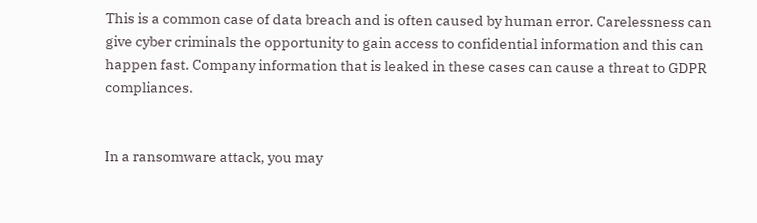This is a common case of data breach and is often caused by human error. Carelessness can give cyber criminals the opportunity to gain access to confidential information and this can happen fast. Company information that is leaked in these cases can cause a threat to GDPR compliances.


In a ransomware attack, you may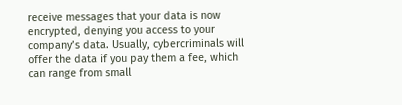receive messages that your data is now encrypted, denying you access to your company’s data. Usually, cybercriminals will offer the data if you pay them a fee, which can range from small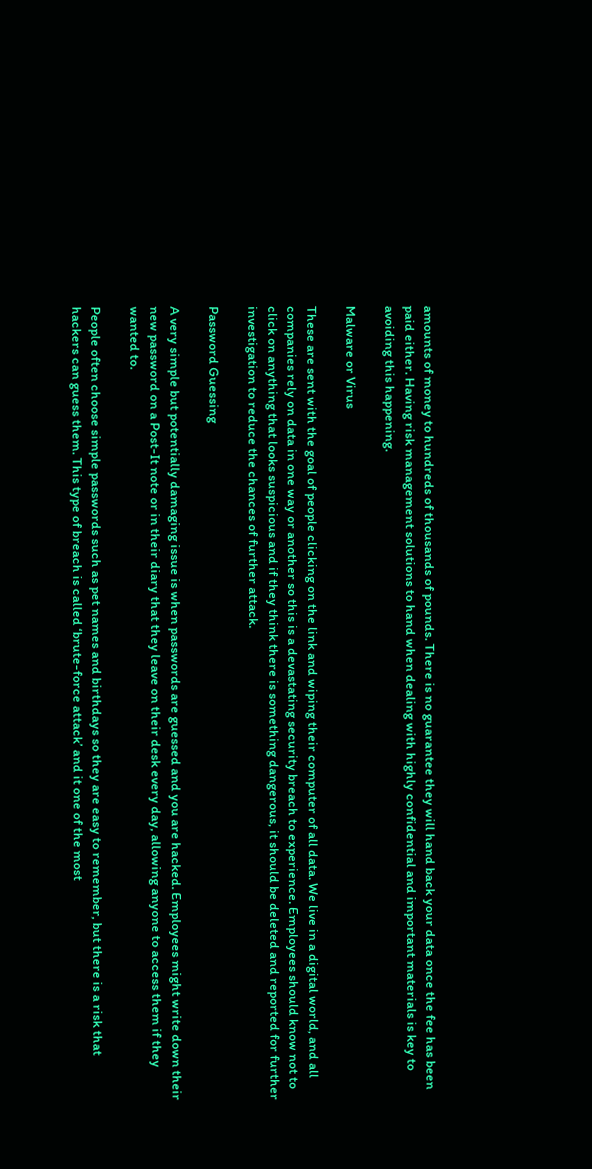amounts of money to hundreds of thousands of pounds. There is no guarantee they will hand back your data once the fee has been paid either. Having risk management solutions to hand when dealing with highly confidential and important materials is key to avoiding this happening.

Malware or Virus

These are sent with the goal of people clicking on the link and wiping their computer of all data. We live in a digital world, and all companies rely on data in one way or another so this is a devastating security breach to experience. Employees should know not to click on anything that looks suspicious and if they think there is something dangerous, it should be deleted and reported for further investigation to reduce the chances of further attack.

Password Guessing

A very simple but potentially damaging issue is when passwords are guessed and you are hacked. Employees might write down their new password on a Post-It note or in their diary that they leave on their desk every day, allowing anyone to access them if they wanted to.

People often choose simple passwords such as pet names and birthdays so they are easy to remember, but there is a risk that hackers can guess them. This type of breach is called ‘brute-force attack’ and it one of the most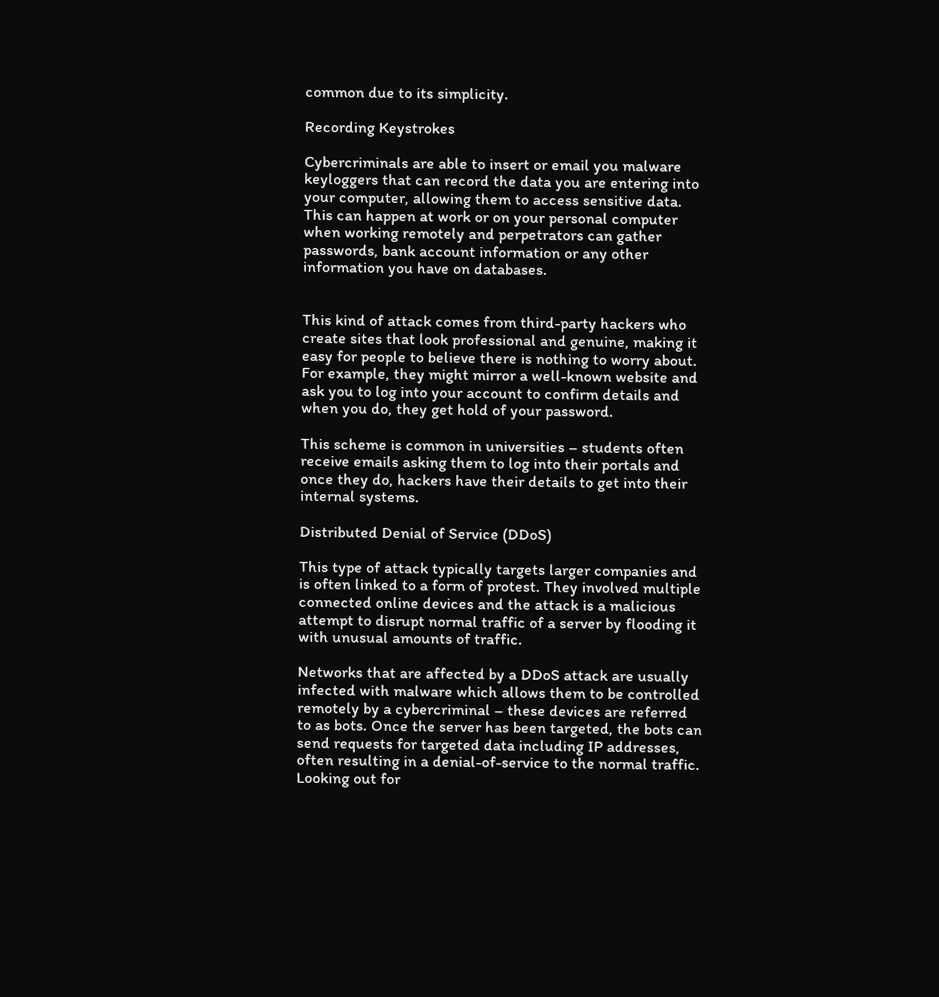common due to its simplicity.

Recording Keystrokes

Cybercriminals are able to insert or email you malware keyloggers that can record the data you are entering into your computer, allowing them to access sensitive data. This can happen at work or on your personal computer when working remotely and perpetrators can gather passwords, bank account information or any other information you have on databases.


This kind of attack comes from third-party hackers who create sites that look professional and genuine, making it easy for people to believe there is nothing to worry about. For example, they might mirror a well-known website and ask you to log into your account to confirm details and when you do, they get hold of your password.

This scheme is common in universities – students often receive emails asking them to log into their portals and once they do, hackers have their details to get into their internal systems.

Distributed Denial of Service (DDoS)

This type of attack typically targets larger companies and is often linked to a form of protest. They involved multiple connected online devices and the attack is a malicious attempt to disrupt normal traffic of a server by flooding it with unusual amounts of traffic.

Networks that are affected by a DDoS attack are usually infected with malware which allows them to be controlled remotely by a cybercriminal – these devices are referred to as bots. Once the server has been targeted, the bots can send requests for targeted data including IP addresses, often resulting in a denial-of-service to the normal traffic. Looking out for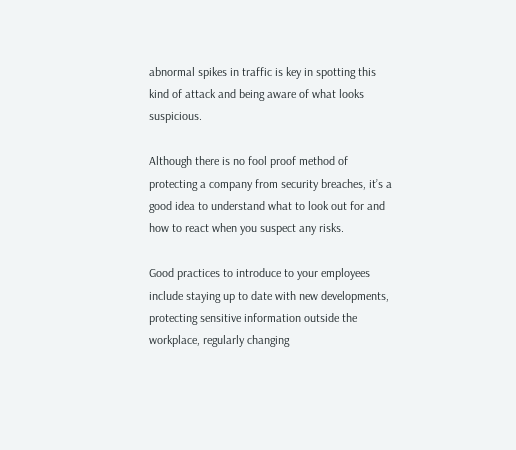abnormal spikes in traffic is key in spotting this kind of attack and being aware of what looks suspicious.

Although there is no fool proof method of protecting a company from security breaches, it’s a good idea to understand what to look out for and how to react when you suspect any risks.

Good practices to introduce to your employees include staying up to date with new developments, protecting sensitive information outside the workplace, regularly changing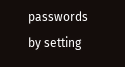passwords by setting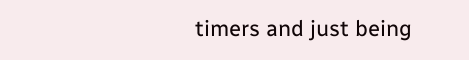timers and just being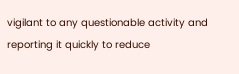vigilant to any questionable activity and reporting it quickly to reduce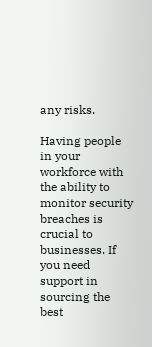any risks.

Having people in your workforce with the ability to monitor security breaches is crucial to businesses. If you need support in sourcing the best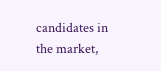candidates in the market,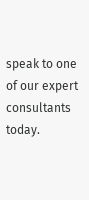speak to one of our expert consultants today.